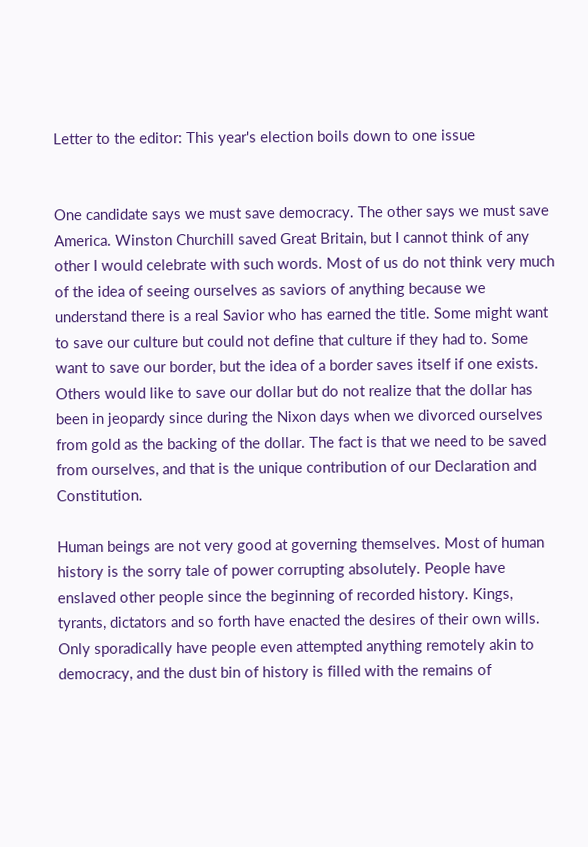Letter to the editor: This year's election boils down to one issue


One candidate says we must save democracy. The other says we must save America. Winston Churchill saved Great Britain, but I cannot think of any other I would celebrate with such words. Most of us do not think very much of the idea of seeing ourselves as saviors of anything because we understand there is a real Savior who has earned the title. Some might want to save our culture but could not define that culture if they had to. Some want to save our border, but the idea of a border saves itself if one exists. Others would like to save our dollar but do not realize that the dollar has been in jeopardy since during the Nixon days when we divorced ourselves from gold as the backing of the dollar. The fact is that we need to be saved from ourselves, and that is the unique contribution of our Declaration and Constitution.

Human beings are not very good at governing themselves. Most of human history is the sorry tale of power corrupting absolutely. People have enslaved other people since the beginning of recorded history. Kings, tyrants, dictators and so forth have enacted the desires of their own wills. Only sporadically have people even attempted anything remotely akin to democracy, and the dust bin of history is filled with the remains of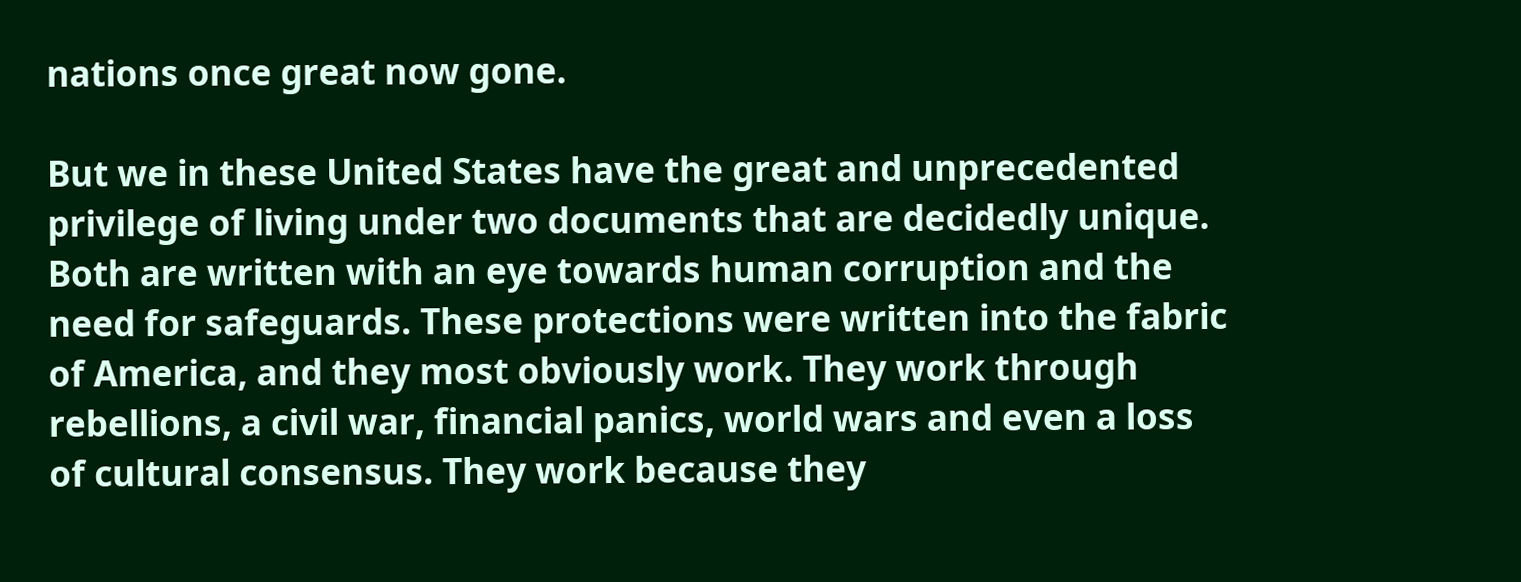nations once great now gone.

But we in these United States have the great and unprecedented privilege of living under two documents that are decidedly unique. Both are written with an eye towards human corruption and the need for safeguards. These protections were written into the fabric of America, and they most obviously work. They work through rebellions, a civil war, financial panics, world wars and even a loss of cultural consensus. They work because they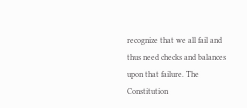recognize that we all fail and thus need checks and balances upon that failure. The Constitution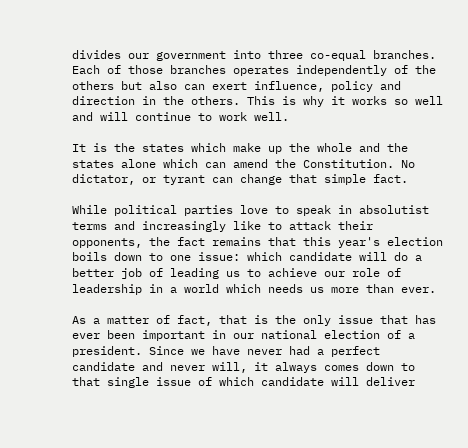divides our government into three co-equal branches. Each of those branches operates independently of the others but also can exert influence, policy and direction in the others. This is why it works so well and will continue to work well.

It is the states which make up the whole and the states alone which can amend the Constitution. No dictator, or tyrant can change that simple fact.

While political parties love to speak in absolutist terms and increasingly like to attack their opponents, the fact remains that this year's election boils down to one issue: which candidate will do a better job of leading us to achieve our role of leadership in a world which needs us more than ever.

As a matter of fact, that is the only issue that has ever been important in our national election of a president. Since we have never had a perfect candidate and never will, it always comes down to that single issue of which candidate will deliver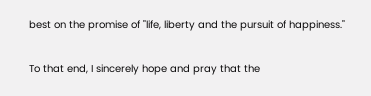best on the promise of "life, liberty and the pursuit of happiness."

To that end, I sincerely hope and pray that the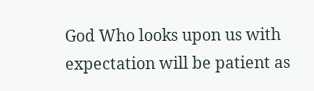God Who looks upon us with expectation will be patient as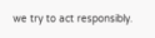we try to act responsibly.